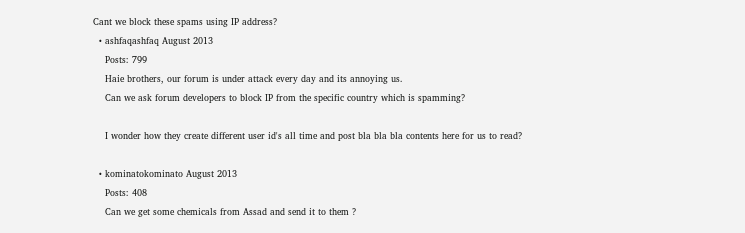Cant we block these spams using IP address?
  • ashfaqashfaq August 2013
    Posts: 799
    Haie brothers, our forum is under attack every day and its annoying us.
    Can we ask forum developers to block IP from the specific country which is spamming?

    I wonder how they create different user id's all time and post bla bla bla contents here for us to read?

  • kominatokominato August 2013
    Posts: 408
    Can we get some chemicals from Assad and send it to them ?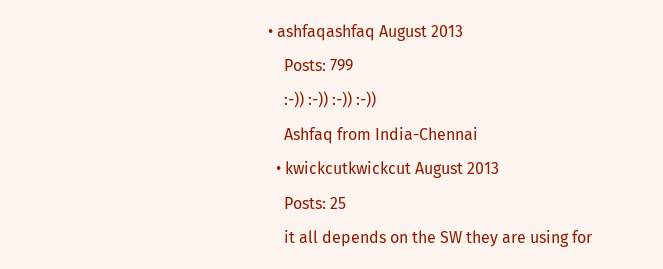• ashfaqashfaq August 2013
    Posts: 799
    :-)) :-)) :-)) :-))
    Ashfaq from India-Chennai
  • kwickcutkwickcut August 2013
    Posts: 25
    it all depends on the SW they are using for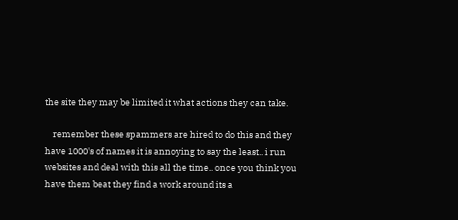the site they may be limited it what actions they can take.

    remember these spammers are hired to do this and they have 1000's of names it is annoying to say the least.. i run websites and deal with this all the time.. once you think you have them beat they find a work around its a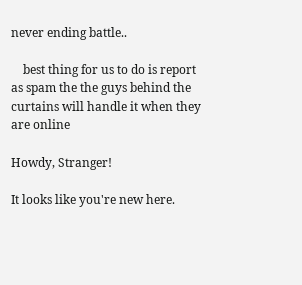never ending battle..

    best thing for us to do is report as spam the the guys behind the curtains will handle it when they are online

Howdy, Stranger!

It looks like you're new here.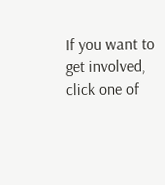If you want to get involved, click one of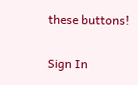these buttons!

Sign In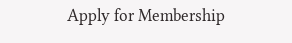Apply for Membership